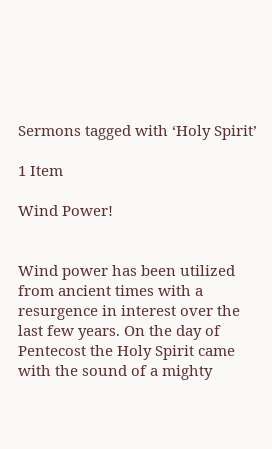Sermons tagged with ‘Holy Spirit’

1 Item

Wind Power!


Wind power has been utilized from ancient times with a resurgence in interest over the last few years. On the day of Pentecost the Holy Spirit came with the sound of a mighty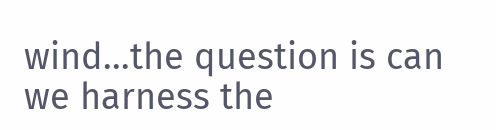wind…the question is can we harness the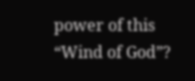power of this “Wind of God”?